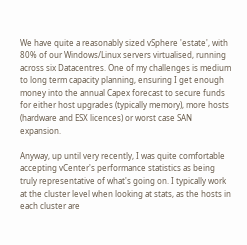We have quite a reasonably sized vSphere 'estate', with 80% of our Windows/Linux servers virtualised, running across six Datacentres. One of my challenges is medium to long term capacity planning, ensuring I get enough money into the annual Capex forecast to secure funds for either host upgrades (typically memory), more hosts (hardware and ESX licences) or worst case SAN expansion.

Anyway, up until very recently, I was quite comfortable accepting vCenter's performance statistics as being truly representative of what's going on. I typically work at the cluster level when looking at stats, as the hosts in each cluster are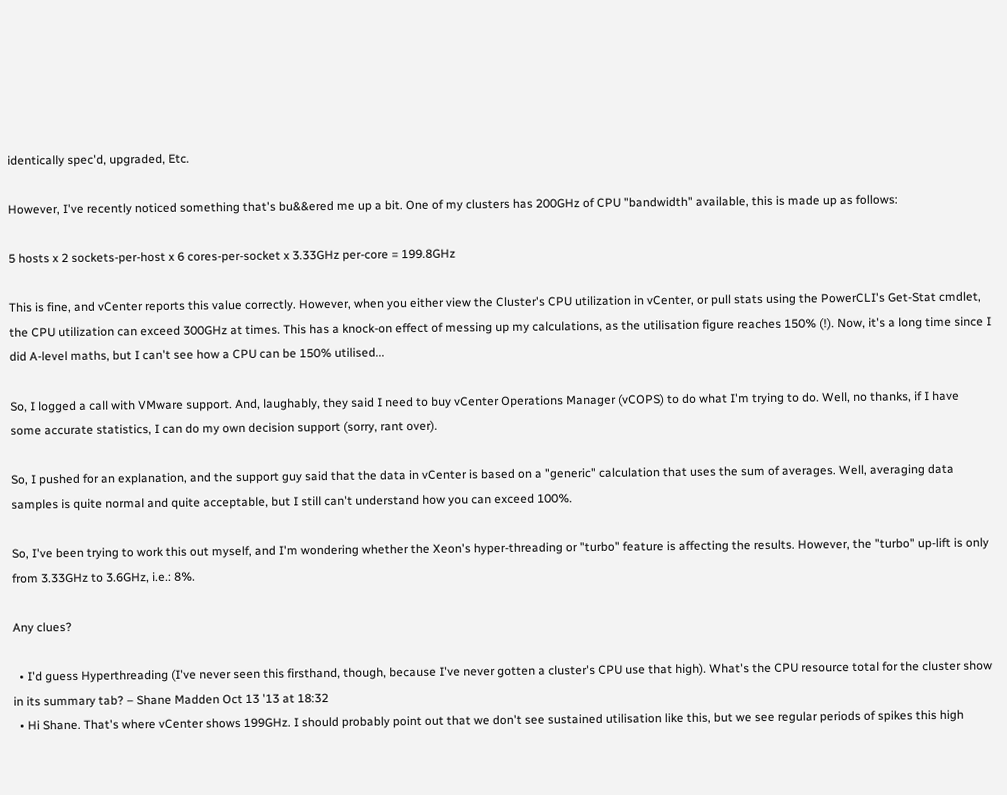identically spec'd, upgraded, Etc.

However, I've recently noticed something that's bu&&ered me up a bit. One of my clusters has 200GHz of CPU "bandwidth" available, this is made up as follows:

5 hosts x 2 sockets-per-host x 6 cores-per-socket x 3.33GHz per-core = 199.8GHz

This is fine, and vCenter reports this value correctly. However, when you either view the Cluster's CPU utilization in vCenter, or pull stats using the PowerCLI's Get-Stat cmdlet, the CPU utilization can exceed 300GHz at times. This has a knock-on effect of messing up my calculations, as the utilisation figure reaches 150% (!). Now, it's a long time since I did A-level maths, but I can't see how a CPU can be 150% utilised...

So, I logged a call with VMware support. And, laughably, they said I need to buy vCenter Operations Manager (vCOPS) to do what I'm trying to do. Well, no thanks, if I have some accurate statistics, I can do my own decision support (sorry, rant over).

So, I pushed for an explanation, and the support guy said that the data in vCenter is based on a "generic" calculation that uses the sum of averages. Well, averaging data samples is quite normal and quite acceptable, but I still can't understand how you can exceed 100%.

So, I've been trying to work this out myself, and I'm wondering whether the Xeon's hyper-threading or "turbo" feature is affecting the results. However, the "turbo" up-lift is only from 3.33GHz to 3.6GHz, i.e.: 8%.

Any clues?

  • I'd guess Hyperthreading (I've never seen this firsthand, though, because I've never gotten a cluster's CPU use that high). What's the CPU resource total for the cluster show in its summary tab? – Shane Madden Oct 13 '13 at 18:32
  • Hi Shane. That's where vCenter shows 199GHz. I should probably point out that we don't see sustained utilisation like this, but we see regular periods of spikes this high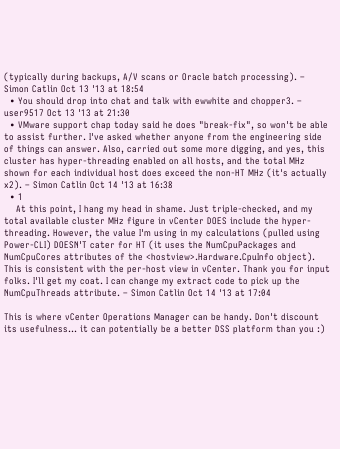(typically during backups, A/V scans or Oracle batch processing). – Simon Catlin Oct 13 '13 at 18:54
  • You should drop into chat and talk with ewwhite and chopper3. – user9517 Oct 13 '13 at 21:30
  • VMware support chap today said he does "break-fix", so won't be able to assist further. I've asked whether anyone from the engineering side of things can answer. Also, carried out some more digging, and yes, this cluster has hyper-threading enabled on all hosts, and the total MHz shown for each individual host does exceed the non-HT MHz (it's actually x2). – Simon Catlin Oct 14 '13 at 16:38
  • 1
    At this point, I hang my head in shame. Just triple-checked, and my total available cluster MHz figure in vCenter DOES include the hyper-threading. However, the value I'm using in my calculations (pulled using Power-CLI) DOESN'T cater for HT (it uses the NumCpuPackages and NumCpuCores attributes of the <hostview>.Hardware.CpuInfo object). This is consistent with the per-host view in vCenter. Thank you for input folks. I'll get my coat. I can change my extract code to pick up the NumCpuThreads attribute. – Simon Catlin Oct 14 '13 at 17:04

This is where vCenter Operations Manager can be handy. Don't discount its usefulness... it can potentially be a better DSS platform than you :)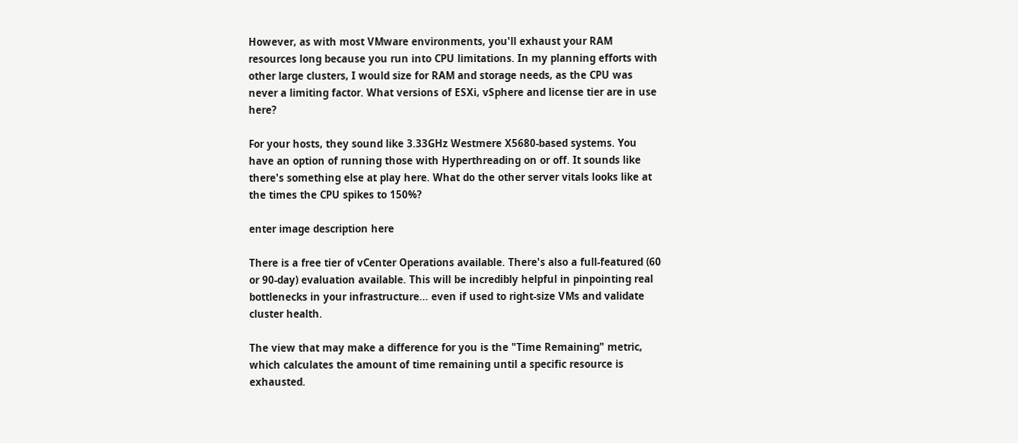However, as with most VMware environments, you'll exhaust your RAM resources long because you run into CPU limitations. In my planning efforts with other large clusters, I would size for RAM and storage needs, as the CPU was never a limiting factor. What versions of ESXi, vSphere and license tier are in use here?

For your hosts, they sound like 3.33GHz Westmere X5680-based systems. You have an option of running those with Hyperthreading on or off. It sounds like there's something else at play here. What do the other server vitals looks like at the times the CPU spikes to 150%?

enter image description here

There is a free tier of vCenter Operations available. There's also a full-featured (60 or 90-day) evaluation available. This will be incredibly helpful in pinpointing real bottlenecks in your infrastructure... even if used to right-size VMs and validate cluster health.

The view that may make a difference for you is the "Time Remaining" metric, which calculates the amount of time remaining until a specific resource is exhausted.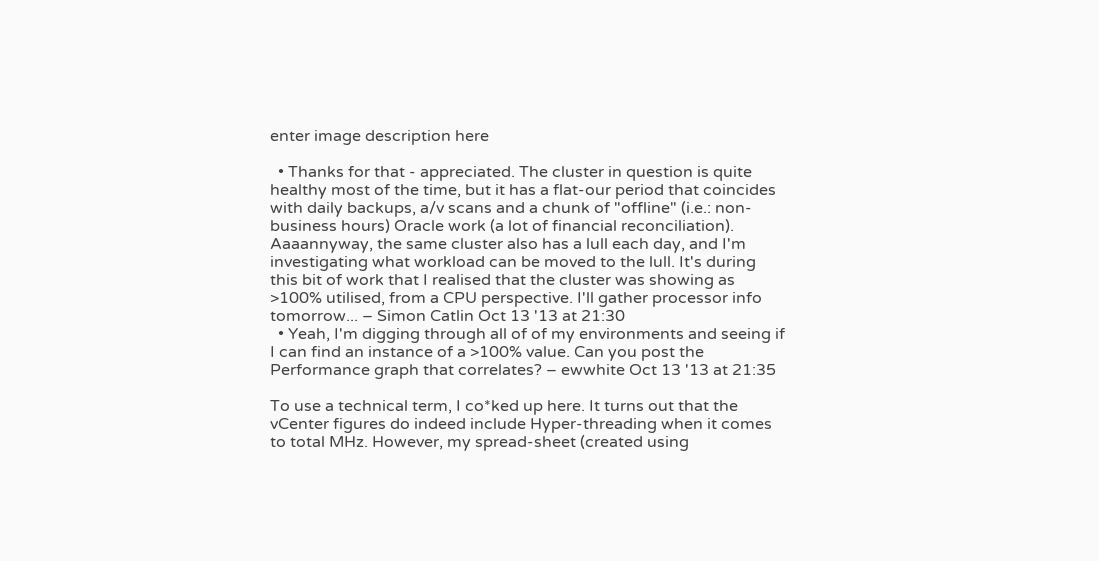enter image description here

  • Thanks for that - appreciated. The cluster in question is quite healthy most of the time, but it has a flat-our period that coincides with daily backups, a/v scans and a chunk of "offline" (i.e.: non-business hours) Oracle work (a lot of financial reconciliation). Aaaannyway, the same cluster also has a lull each day, and I'm investigating what workload can be moved to the lull. It's during this bit of work that I realised that the cluster was showing as >100% utilised, from a CPU perspective. I'll gather processor info tomorrow... – Simon Catlin Oct 13 '13 at 21:30
  • Yeah, I'm digging through all of of my environments and seeing if I can find an instance of a >100% value. Can you post the Performance graph that correlates? – ewwhite Oct 13 '13 at 21:35

To use a technical term, I co*ked up here. It turns out that the vCenter figures do indeed include Hyper-threading when it comes to total MHz. However, my spread-sheet (created using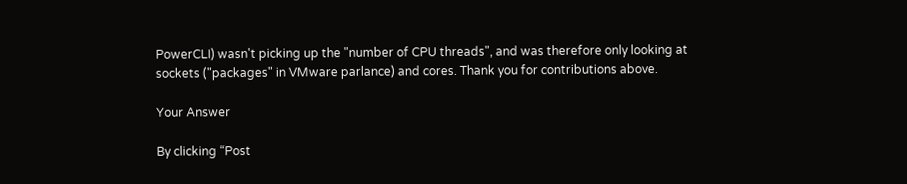PowerCLI) wasn't picking up the "number of CPU threads", and was therefore only looking at sockets ("packages" in VMware parlance) and cores. Thank you for contributions above.

Your Answer

By clicking “Post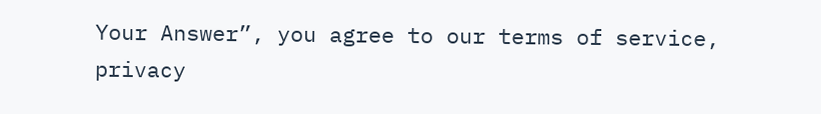Your Answer”, you agree to our terms of service, privacy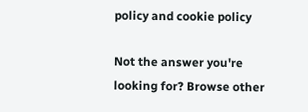policy and cookie policy

Not the answer you're looking for? Browse other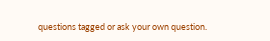questions tagged or ask your own question.